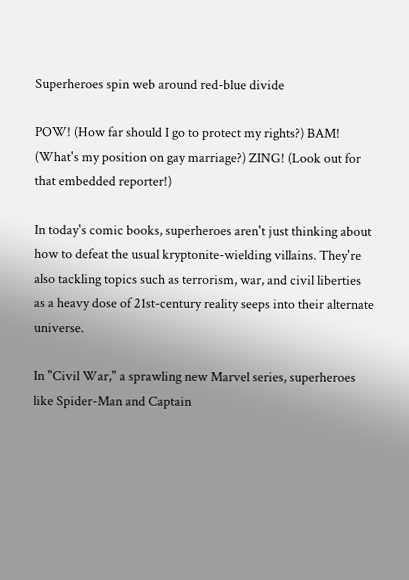Superheroes spin web around red-blue divide

POW! (How far should I go to protect my rights?) BAM! (What's my position on gay marriage?) ZING! (Look out for that embedded reporter!)

In today's comic books, superheroes aren't just thinking about how to defeat the usual kryptonite-wielding villains. They're also tackling topics such as terrorism, war, and civil liberties as a heavy dose of 21st-century reality seeps into their alternate universe.

In "Civil War," a sprawling new Marvel series, superheroes like Spider-Man and Captain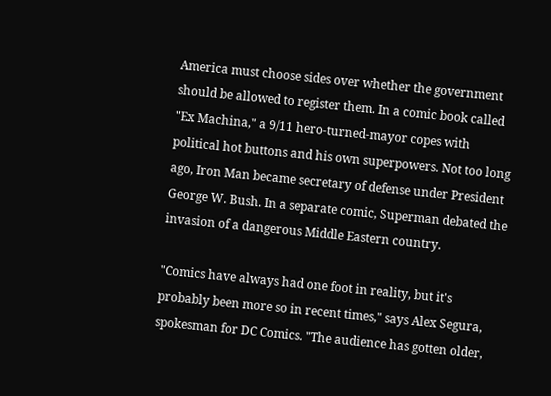America must choose sides over whether the government should be allowed to register them. In a comic book called "Ex Machina," a 9/11 hero-turned-mayor copes with political hot buttons and his own superpowers. Not too long ago, Iron Man became secretary of defense under President George W. Bush. In a separate comic, Superman debated the invasion of a dangerous Middle Eastern country.

"Comics have always had one foot in reality, but it's probably been more so in recent times," says Alex Segura, spokesman for DC Comics. "The audience has gotten older,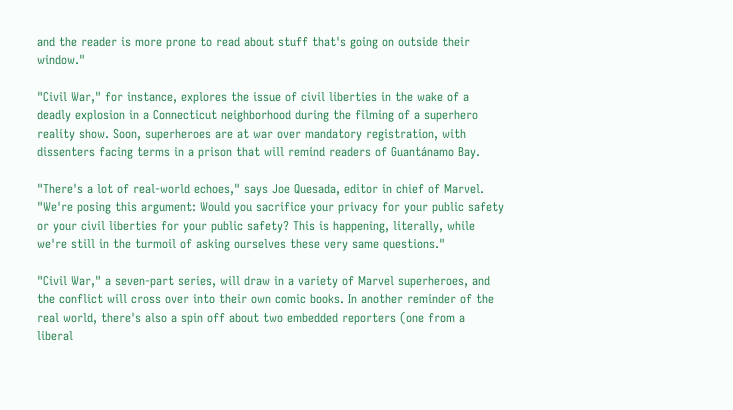and the reader is more prone to read about stuff that's going on outside their window."

"Civil War," for instance, explores the issue of civil liberties in the wake of a deadly explosion in a Connecticut neighborhood during the filming of a superhero reality show. Soon, superheroes are at war over mandatory registration, with dissenters facing terms in a prison that will remind readers of Guantánamo Bay.

"There's a lot of real-world echoes," says Joe Quesada, editor in chief of Marvel. "We're posing this argument: Would you sacrifice your privacy for your public safety or your civil liberties for your public safety? This is happening, literally, while we're still in the turmoil of asking ourselves these very same questions."

"Civil War," a seven-part series, will draw in a variety of Marvel superheroes, and the conflict will cross over into their own comic books. In another reminder of the real world, there's also a spin off about two embedded reporters (one from a liberal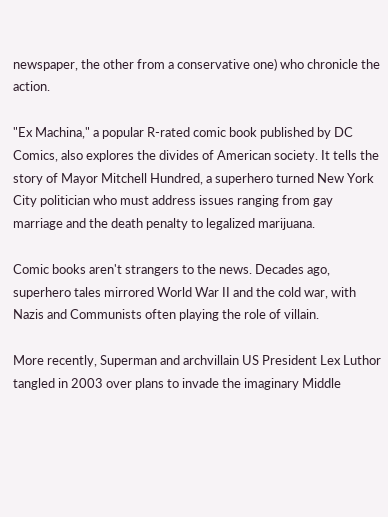newspaper, the other from a conservative one) who chronicle the action.

"Ex Machina," a popular R-rated comic book published by DC Comics, also explores the divides of American society. It tells the story of Mayor Mitchell Hundred, a superhero turned New York City politician who must address issues ranging from gay marriage and the death penalty to legalized marijuana.

Comic books aren't strangers to the news. Decades ago, superhero tales mirrored World War II and the cold war, with Nazis and Communists often playing the role of villain.

More recently, Superman and archvillain US President Lex Luthor tangled in 2003 over plans to invade the imaginary Middle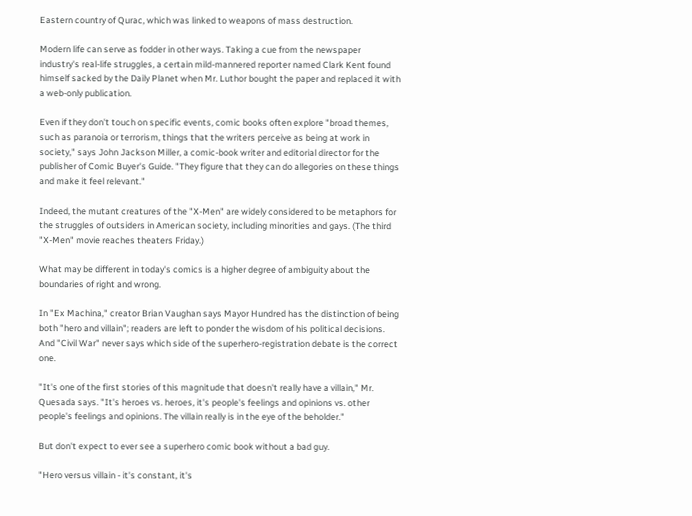Eastern country of Qurac, which was linked to weapons of mass destruction.

Modern life can serve as fodder in other ways. Taking a cue from the newspaper industry's real-life struggles, a certain mild-mannered reporter named Clark Kent found himself sacked by the Daily Planet when Mr. Luthor bought the paper and replaced it with a web-only publication.

Even if they don't touch on specific events, comic books often explore "broad themes, such as paranoia or terrorism, things that the writers perceive as being at work in society," says John Jackson Miller, a comic-book writer and editorial director for the publisher of Comic Buyer's Guide. "They figure that they can do allegories on these things and make it feel relevant."

Indeed, the mutant creatures of the "X-Men" are widely considered to be metaphors for the struggles of outsiders in American society, including minorities and gays. (The third "X-Men" movie reaches theaters Friday.)

What may be different in today's comics is a higher degree of ambiguity about the boundaries of right and wrong.

In "Ex Machina," creator Brian Vaughan says Mayor Hundred has the distinction of being both "hero and villain"; readers are left to ponder the wisdom of his political decisions. And "Civil War" never says which side of the superhero-registration debate is the correct one.

"It's one of the first stories of this magnitude that doesn't really have a villain," Mr. Quesada says. "It's heroes vs. heroes, it's people's feelings and opinions vs. other people's feelings and opinions. The villain really is in the eye of the beholder."

But don't expect to ever see a superhero comic book without a bad guy.

"Hero versus villain - it's constant, it's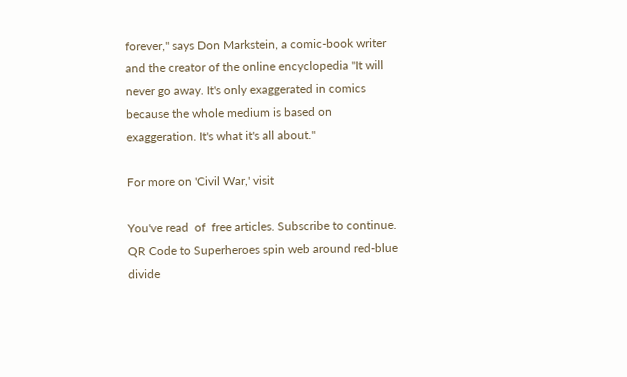forever," says Don Markstein, a comic-book writer and the creator of the online encyclopedia "It will never go away. It's only exaggerated in comics because the whole medium is based on exaggeration. It's what it's all about."

For more on 'Civil War,' visit

You've read  of  free articles. Subscribe to continue.
QR Code to Superheroes spin web around red-blue divide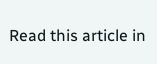Read this article in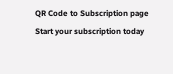QR Code to Subscription page
Start your subscription today